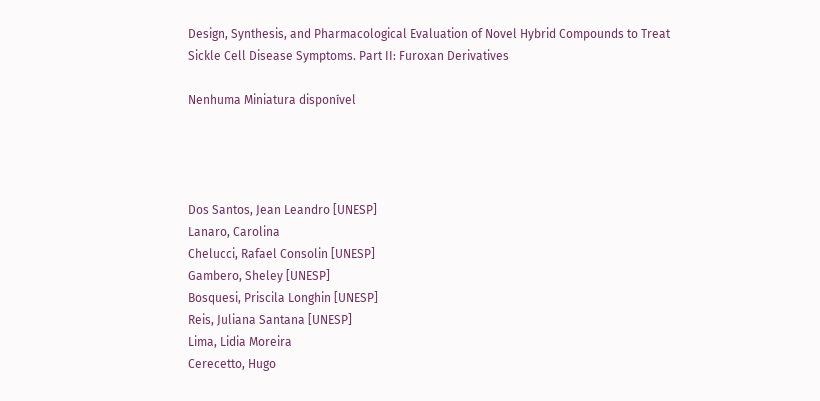Design, Synthesis, and Pharmacological Evaluation of Novel Hybrid Compounds to Treat Sickle Cell Disease Symptoms. Part II: Furoxan Derivatives

Nenhuma Miniatura disponível




Dos Santos, Jean Leandro [UNESP]
Lanaro, Carolina
Chelucci, Rafael Consolin [UNESP]
Gambero, Sheley [UNESP]
Bosquesi, Priscila Longhin [UNESP]
Reis, Juliana Santana [UNESP]
Lima, Lidia Moreira
Cerecetto, Hugo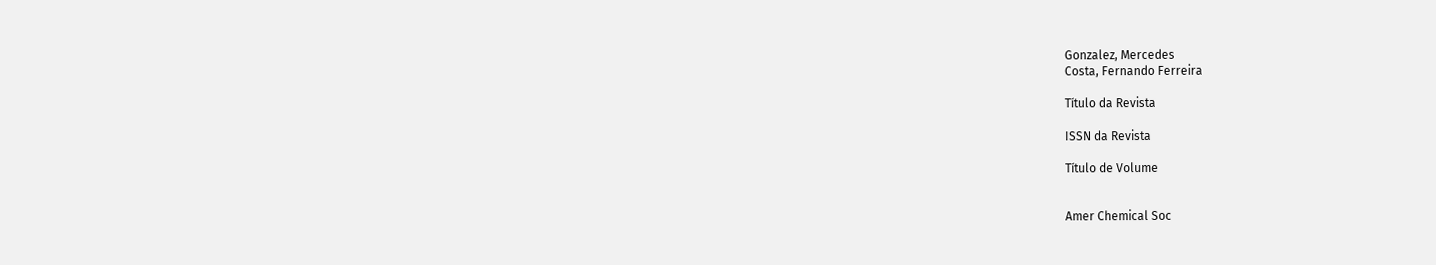Gonzalez, Mercedes
Costa, Fernando Ferreira

Título da Revista

ISSN da Revista

Título de Volume


Amer Chemical Soc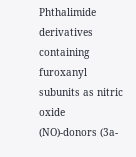Phthalimide derivatives containing furoxanyl subunits as nitric oxide (NO)-donors (3a-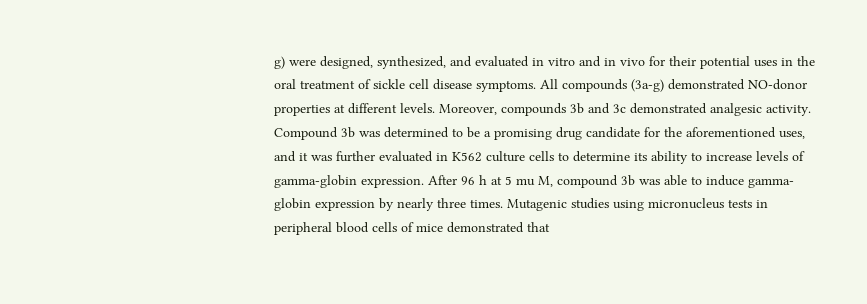g) were designed, synthesized, and evaluated in vitro and in vivo for their potential uses in the oral treatment of sickle cell disease symptoms. All compounds (3a-g) demonstrated NO-donor properties at different levels. Moreover, compounds 3b and 3c demonstrated analgesic activity. Compound 3b was determined to be a promising drug candidate for the aforementioned uses, and it was further evaluated in K562 culture cells to determine its ability to increase levels of gamma-globin expression. After 96 h at 5 mu M, compound 3b was able to induce gamma-globin expression by nearly three times. Mutagenic studies using micronucleus tests in peripheral blood cells of mice demonstrated that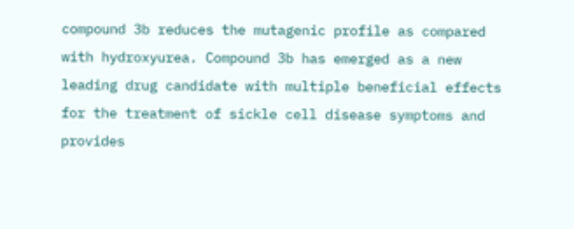compound 3b reduces the mutagenic profile as compared with hydroxyurea. Compound 3b has emerged as a new leading drug candidate with multiple beneficial effects for the treatment of sickle cell disease symptoms and provides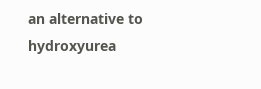an alternative to hydroxyurea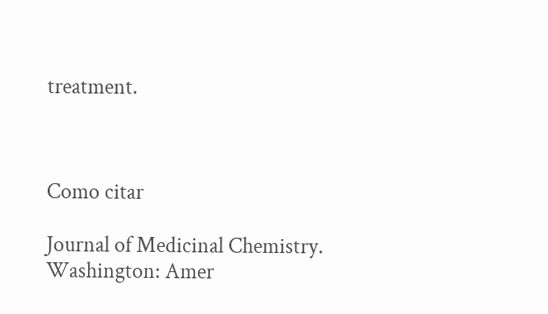treatment.



Como citar

Journal of Medicinal Chemistry. Washington: Amer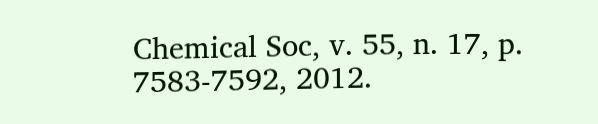Chemical Soc, v. 55, n. 17, p. 7583-7592, 2012.